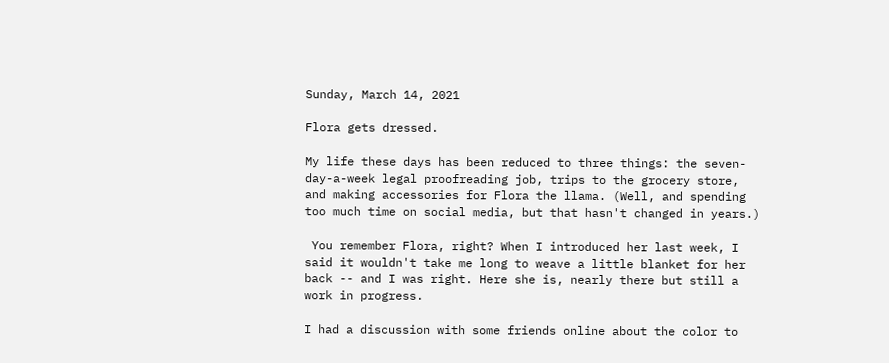Sunday, March 14, 2021

Flora gets dressed.

My life these days has been reduced to three things: the seven-day-a-week legal proofreading job, trips to the grocery store, and making accessories for Flora the llama. (Well, and spending too much time on social media, but that hasn't changed in years.)

 You remember Flora, right? When I introduced her last week, I said it wouldn't take me long to weave a little blanket for her back -- and I was right. Here she is, nearly there but still a work in progress.

I had a discussion with some friends online about the color to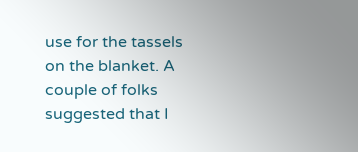use for the tassels on the blanket. A couple of folks suggested that I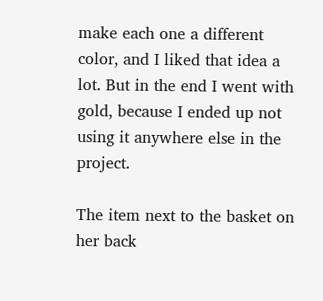make each one a different color, and I liked that idea a lot. But in the end I went with gold, because I ended up not using it anywhere else in the project.

The item next to the basket on her back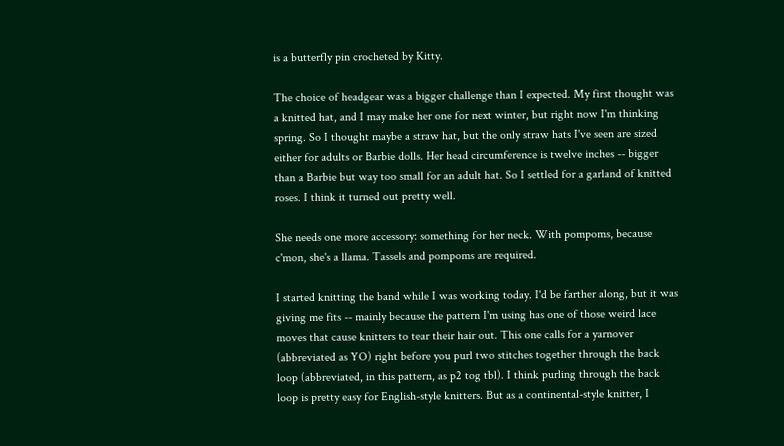is a butterfly pin crocheted by Kitty.

The choice of headgear was a bigger challenge than I expected. My first thought was a knitted hat, and I may make her one for next winter, but right now I'm thinking spring. So I thought maybe a straw hat, but the only straw hats I've seen are sized either for adults or Barbie dolls. Her head circumference is twelve inches -- bigger than a Barbie but way too small for an adult hat. So I settled for a garland of knitted roses. I think it turned out pretty well.

She needs one more accessory: something for her neck. With pompoms, because c'mon, she's a llama. Tassels and pompoms are required.

I started knitting the band while I was working today. I'd be farther along, but it was giving me fits -- mainly because the pattern I'm using has one of those weird lace moves that cause knitters to tear their hair out. This one calls for a yarnover (abbreviated as YO) right before you purl two stitches together through the back loop (abbreviated, in this pattern, as p2 tog tbl). I think purling through the back loop is pretty easy for English-style knitters. But as a continental-style knitter, I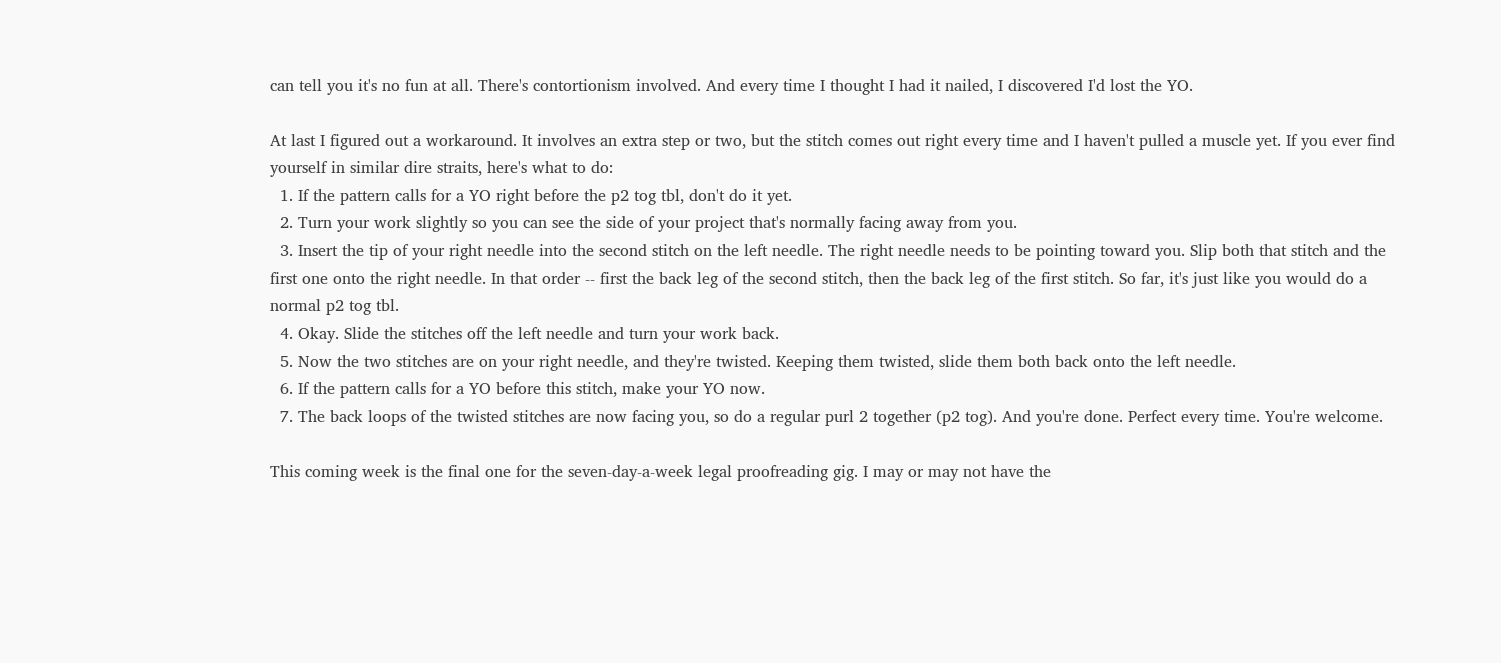can tell you it's no fun at all. There's contortionism involved. And every time I thought I had it nailed, I discovered I'd lost the YO.

At last I figured out a workaround. It involves an extra step or two, but the stitch comes out right every time and I haven't pulled a muscle yet. If you ever find yourself in similar dire straits, here's what to do:
  1. If the pattern calls for a YO right before the p2 tog tbl, don't do it yet.
  2. Turn your work slightly so you can see the side of your project that's normally facing away from you.
  3. Insert the tip of your right needle into the second stitch on the left needle. The right needle needs to be pointing toward you. Slip both that stitch and the first one onto the right needle. In that order -- first the back leg of the second stitch, then the back leg of the first stitch. So far, it's just like you would do a normal p2 tog tbl.
  4. Okay. Slide the stitches off the left needle and turn your work back.
  5. Now the two stitches are on your right needle, and they're twisted. Keeping them twisted, slide them both back onto the left needle.
  6. If the pattern calls for a YO before this stitch, make your YO now.
  7. The back loops of the twisted stitches are now facing you, so do a regular purl 2 together (p2 tog). And you're done. Perfect every time. You're welcome.

This coming week is the final one for the seven-day-a-week legal proofreading gig. I may or may not have the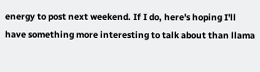energy to post next weekend. If I do, here's hoping I'll have something more interesting to talk about than llama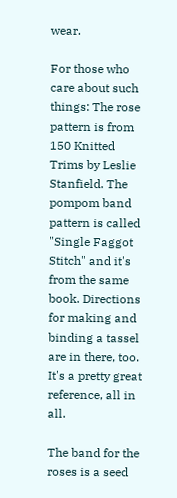wear.

For those who care about such things: The rose pattern is from 150 Knitted Trims by Leslie Stanfield. The pompom band pattern is called "Single Faggot Stitch" and it's from the same book. Directions for making and binding a tassel are in there, too. It's a pretty great reference, all in all.

The band for the roses is a seed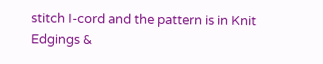stitch I-cord and the pattern is in Knit Edgings &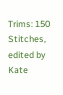Trims: 150 Stitches, edited by Kate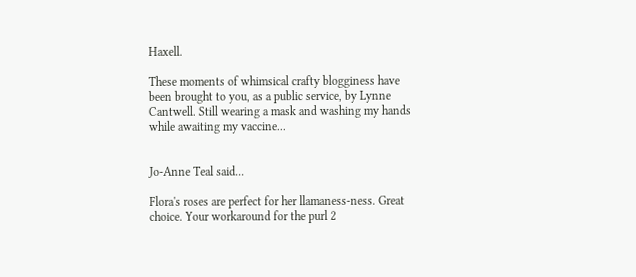Haxell.

These moments of whimsical crafty blogginess have been brought to you, as a public service, by Lynne Cantwell. Still wearing a mask and washing my hands while awaiting my vaccine...


Jo-Anne Teal said...

Flora's roses are perfect for her llamaness-ness. Great choice. Your workaround for the purl 2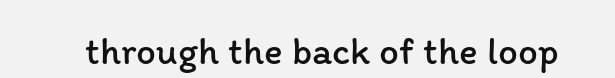through the back of the loop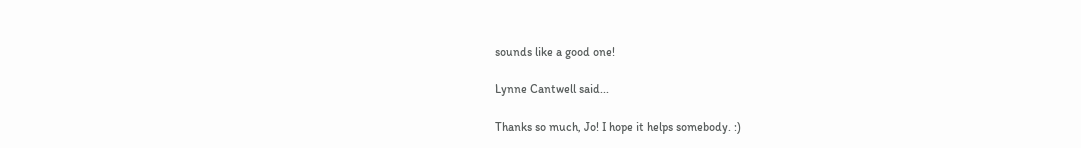sounds like a good one!

Lynne Cantwell said...

Thanks so much, Jo! I hope it helps somebody. :)